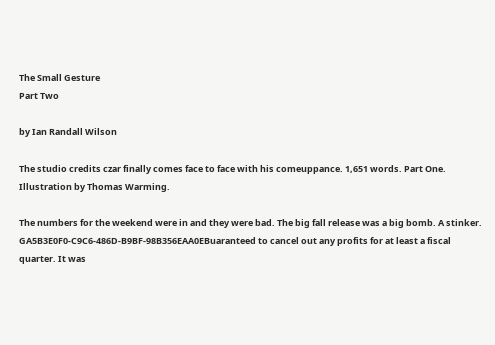The Small Gesture
Part Two

by Ian Randall Wilson

The studio credits czar finally comes face to face with his comeuppance. 1,651 words. Part One. Illustration by Thomas Warming.

The numbers for the weekend were in and they were bad. The big fall release was a big bomb. A stinker. GA5B3E0F0-C9C6-486D-B9BF-98B356EAA0EBuaranteed to cancel out any profits for at least a fiscal quarter. It was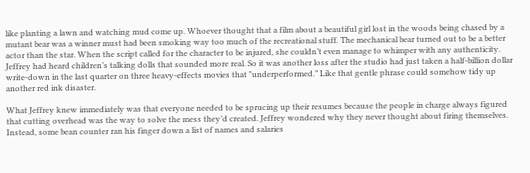like planting a lawn and watching mud come up. Whoever thought that a film about a beautiful girl lost in the woods being chased by a mutant bear was a winner must had been smoking way too much of the recreational stuff. The mechanical bear turned out to be a better actor than the star. When the script called for the character to be injured, she couldn’t even manage to whimper with any authenticity. Jeffrey had heard children’s talking dolls that sounded more real. So it was another loss after the studio had just taken a half-billion dollar write-down in the last quarter on three heavy-effects movies that "underperformed.” Like that gentle phrase could somehow tidy up another red ink disaster.

What Jeffrey knew immediately was that everyone needed to be sprucing up their resumes because the people in charge always figured that cutting overhead was the way to solve the mess they’d created. Jeffrey wondered why they never thought about firing themselves. Instead, some bean counter ran his finger down a list of names and salaries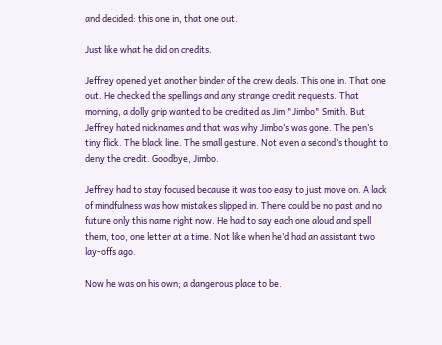and decided: this one in, that one out.

Just like what he did on credits.

Jeffrey opened yet another binder of the crew deals. This one in. That one out. He checked the spellings and any strange credit requests. That morning, a dolly grip wanted to be credited as Jim "Jimbo" Smith. But Jeffrey hated nicknames and that was why Jimbo’s was gone. The pen’s tiny flick. The black line. The small gesture. Not even a second’s thought to deny the credit. Goodbye, Jimbo.

Jeffrey had to stay focused because it was too easy to just move on. A lack of mindfulness was how mistakes slipped in. There could be no past and no future only this name right now. He had to say each one aloud and spell them, too, one letter at a time. Not like when he’d had an assistant two lay-offs ago.

Now he was on his own; a dangerous place to be.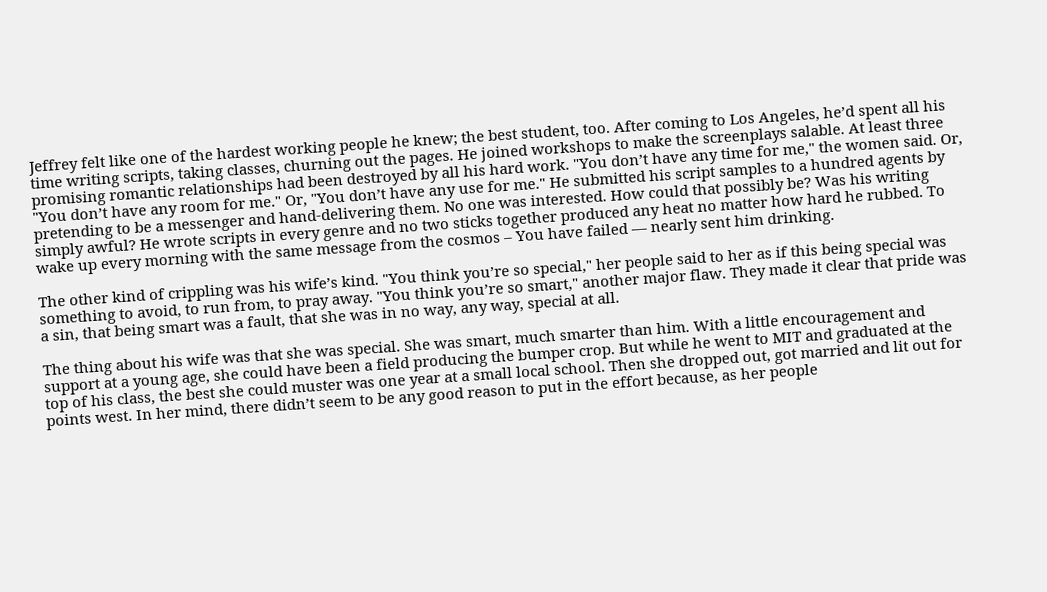Jeffrey felt like one of the hardest working people he knew; the best student, too. After coming to Los Angeles, he’d spent all his time writing scripts, taking classes, churning out the pages. He joined workshops to make the screenplays salable. At least three promising romantic relationships had been destroyed by all his hard work. "You don’t have any time for me," the women said. Or, "You don’t have any room for me." Or, "You don’t have any use for me." He submitted his script samples to a hundred agents by pretending to be a messenger and hand-delivering them. No one was interested. How could that possibly be? Was his writing simply awful? He wrote scripts in every genre and no two sticks together produced any heat no matter how hard he rubbed. To wake up every morning with the same message from the cosmos – You have failed — nearly sent him drinking.

The other kind of crippling was his wife’s kind. "You think you’re so special," her people said to her as if this being special was something to avoid, to run from, to pray away. "You think you’re so smart," another major flaw. They made it clear that pride was a sin, that being smart was a fault, that she was in no way, any way, special at all.

The thing about his wife was that she was special. She was smart, much smarter than him. With a little encouragement and support at a young age, she could have been a field producing the bumper crop. But while he went to MIT and graduated at the top of his class, the best she could muster was one year at a small local school. Then she dropped out, got married and lit out for points west. In her mind, there didn’t seem to be any good reason to put in the effort because, as her people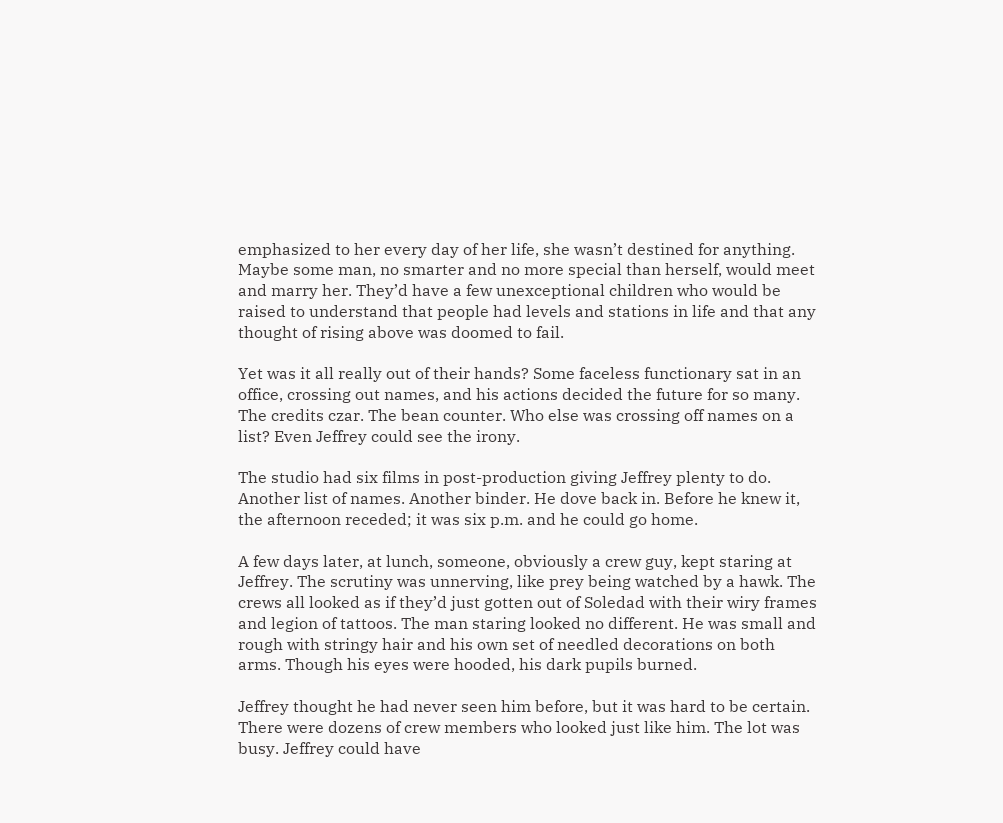emphasized to her every day of her life, she wasn’t destined for anything. Maybe some man, no smarter and no more special than herself, would meet and marry her. They’d have a few unexceptional children who would be raised to understand that people had levels and stations in life and that any thought of rising above was doomed to fail.

Yet was it all really out of their hands? Some faceless functionary sat in an office, crossing out names, and his actions decided the future for so many. The credits czar. The bean counter. Who else was crossing off names on a list? Even Jeffrey could see the irony.

The studio had six films in post-production giving Jeffrey plenty to do. Another list of names. Another binder. He dove back in. Before he knew it, the afternoon receded; it was six p.m. and he could go home.

A few days later, at lunch, someone, obviously a crew guy, kept staring at Jeffrey. The scrutiny was unnerving, like prey being watched by a hawk. The crews all looked as if they’d just gotten out of Soledad with their wiry frames and legion of tattoos. The man staring looked no different. He was small and rough with stringy hair and his own set of needled decorations on both arms. Though his eyes were hooded, his dark pupils burned.

Jeffrey thought he had never seen him before, but it was hard to be certain. There were dozens of crew members who looked just like him. The lot was busy. Jeffrey could have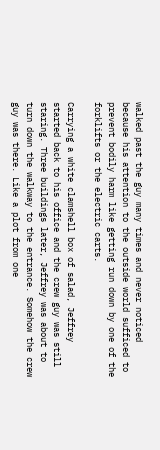walked past the guy many times and never noticed because his attention to the outside world sufficed to prevent bodily harm like getting run down by one of the forklifts or the electric carts.

Carrying a white clamshell box of salad, Jeffrey started back to his office and the crew guy was still staring. Three buildings later, Jeffrey was about to turn down the walkway to the entrance. Somehow the crew guy was there. Like a plot from one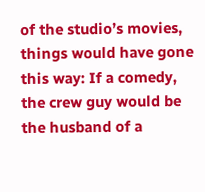of the studio’s movies, things would have gone this way: If a comedy, the crew guy would be the husband of a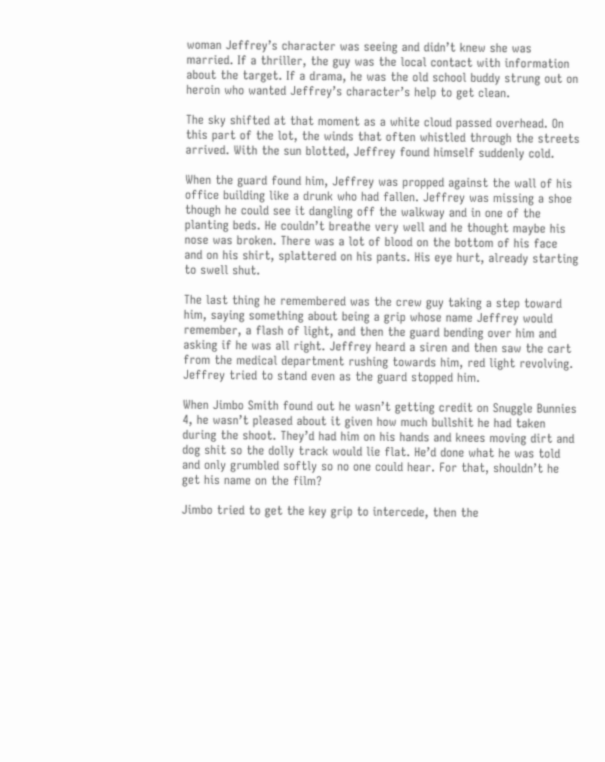woman Jeffrey’s character was seeing and didn’t knew she was married. If a thriller, the guy was the local contact with information about the target. If a drama, he was the old school buddy strung out on heroin who wanted Jeffrey’s character’s help to get clean.

The sky shifted at that moment as a white cloud passed overhead. On this part of the lot, the winds that often whistled through the streets arrived. With the sun blotted, Jeffrey found himself suddenly cold.

When the guard found him, Jeffrey was propped against the wall of his office building like a drunk who had fallen. Jeffrey was missing a shoe though he could see it dangling off the walkway and in one of the planting beds. He couldn’t breathe very well and he thought maybe his nose was broken. There was a lot of blood on the bottom of his face and on his shirt, splattered on his pants. His eye hurt, already starting to swell shut.

The last thing he remembered was the crew guy taking a step toward him, saying something about being a grip whose name Jeffrey would remember, a flash of light, and then the guard bending over him and asking if he was all right. Jeffrey heard a siren and then saw the cart from the medical department rushing towards him, red light revolving. Jeffrey tried to stand even as the guard stopped him.

When Jimbo Smith found out he wasn’t getting credit on Snuggle Bunnies 4, he wasn’t pleased about it given how much bullshit he had taken during the shoot. They’d had him on his hands and knees moving dirt and dog shit so the dolly track would lie flat. He’d done what he was told and only grumbled softly so no one could hear. For that, shouldn’t he get his name on the film?

Jimbo tried to get the key grip to intercede, then the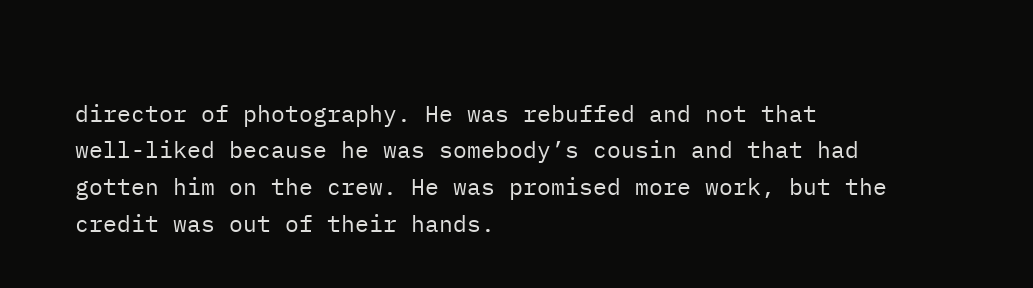director of photography. He was rebuffed and not that well-liked because he was somebody’s cousin and that had gotten him on the crew. He was promised more work, but the credit was out of their hands.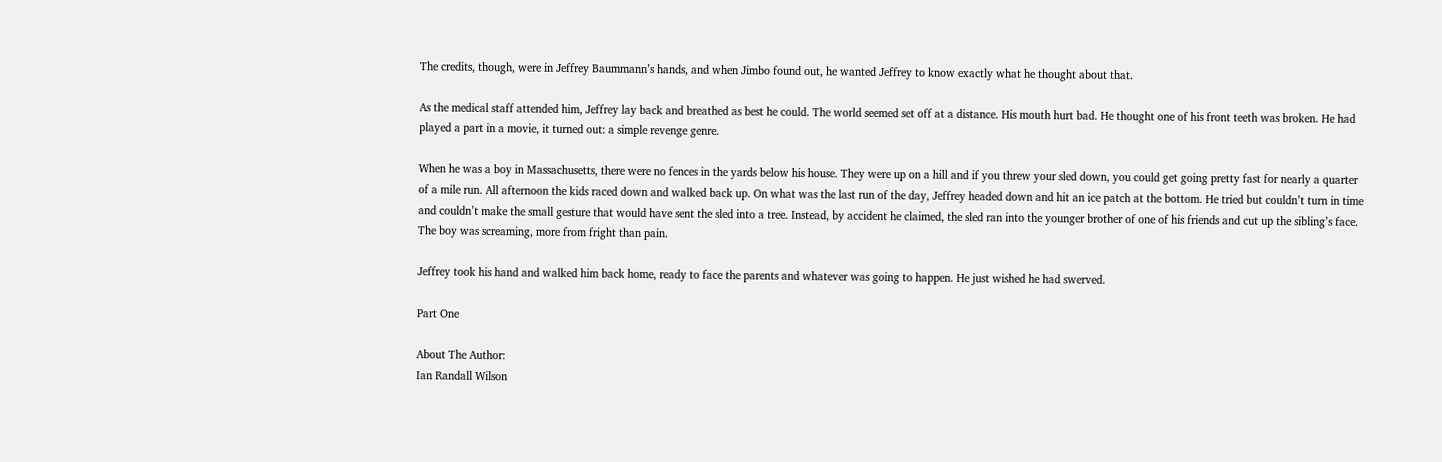The credits, though, were in Jeffrey Baummann’s hands, and when Jimbo found out, he wanted Jeffrey to know exactly what he thought about that.

As the medical staff attended him, Jeffrey lay back and breathed as best he could. The world seemed set off at a distance. His mouth hurt bad. He thought one of his front teeth was broken. He had played a part in a movie, it turned out: a simple revenge genre.

When he was a boy in Massachusetts, there were no fences in the yards below his house. They were up on a hill and if you threw your sled down, you could get going pretty fast for nearly a quarter of a mile run. All afternoon the kids raced down and walked back up. On what was the last run of the day, Jeffrey headed down and hit an ice patch at the bottom. He tried but couldn’t turn in time and couldn’t make the small gesture that would have sent the sled into a tree. Instead, by accident he claimed, the sled ran into the younger brother of one of his friends and cut up the sibling’s face. The boy was screaming, more from fright than pain.

Jeffrey took his hand and walked him back home, ready to face the parents and whatever was going to happen. He just wished he had swerved.

Part One

About The Author:
Ian Randall Wilson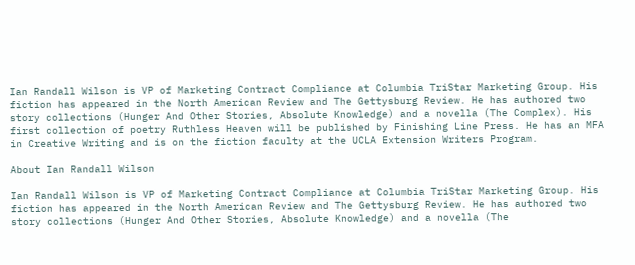Ian Randall Wilson is VP of Marketing Contract Compliance at Columbia TriStar Marketing Group. His fiction has appeared in the North American Review and The Gettysburg Review. He has authored two story collections (Hunger And Other Stories, Absolute Knowledge) and a novella (The Complex). His first collection of poetry Ruthless Heaven will be published by Finishing Line Press. He has an MFA in Creative Writing and is on the fiction faculty at the UCLA Extension Writers Program.

About Ian Randall Wilson

Ian Randall Wilson is VP of Marketing Contract Compliance at Columbia TriStar Marketing Group. His fiction has appeared in the North American Review and The Gettysburg Review. He has authored two story collections (Hunger And Other Stories, Absolute Knowledge) and a novella (The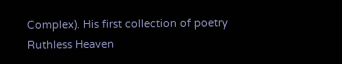Complex). His first collection of poetry Ruthless Heaven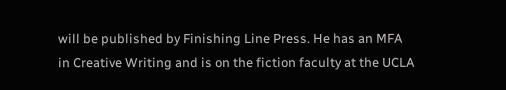will be published by Finishing Line Press. He has an MFA in Creative Writing and is on the fiction faculty at the UCLA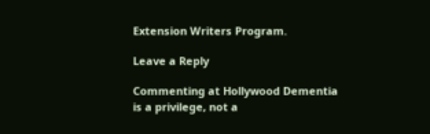Extension Writers Program.

Leave a Reply

Commenting at Hollywood Dementia
is a privilege, not a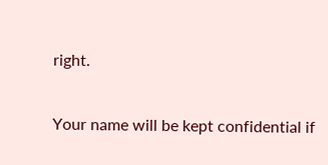right.

Your name will be kept confidential if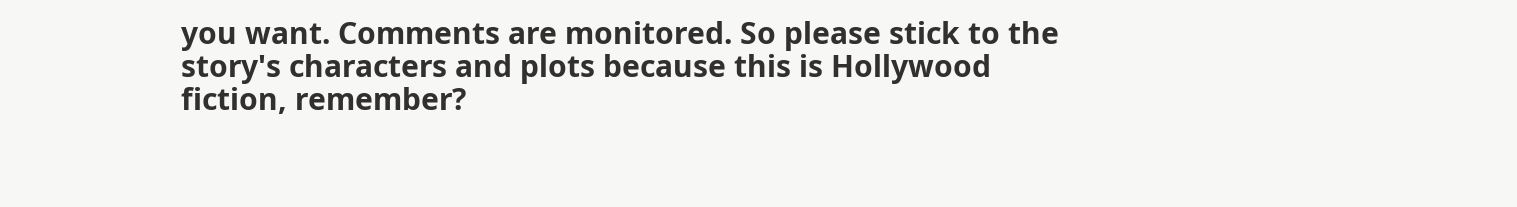you want. Comments are monitored. So please stick to the story's characters and plots because this is Hollywood fiction, remember?